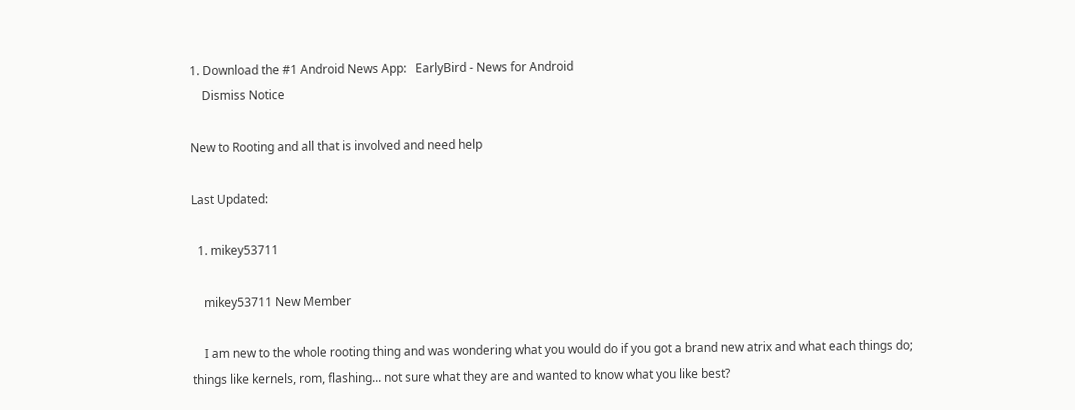1. Download the #1 Android News App:   EarlyBird - News for Android
    Dismiss Notice

New to Rooting and all that is involved and need help

Last Updated:

  1. mikey53711

    mikey53711 New Member

    I am new to the whole rooting thing and was wondering what you would do if you got a brand new atrix and what each things do; things like kernels, rom, flashing... not sure what they are and wanted to know what you like best?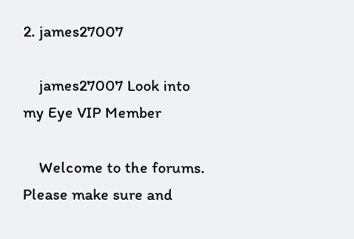2. james27007

    james27007 Look into my Eye VIP Member

    Welcome to the forums. Please make sure and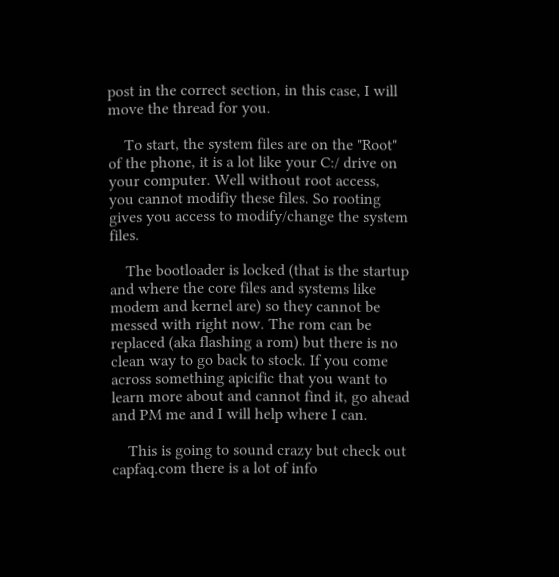post in the correct section, in this case, I will move the thread for you.

    To start, the system files are on the "Root" of the phone, it is a lot like your C:/ drive on your computer. Well without root access, you cannot modifiy these files. So rooting gives you access to modify/change the system files.

    The bootloader is locked (that is the startup and where the core files and systems like modem and kernel are) so they cannot be messed with right now. The rom can be replaced (aka flashing a rom) but there is no clean way to go back to stock. If you come across something apicific that you want to learn more about and cannot find it, go ahead and PM me and I will help where I can.

    This is going to sound crazy but check out capfaq.com there is a lot of info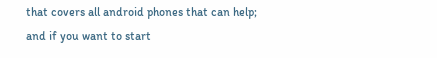that covers all android phones that can help; and if you want to start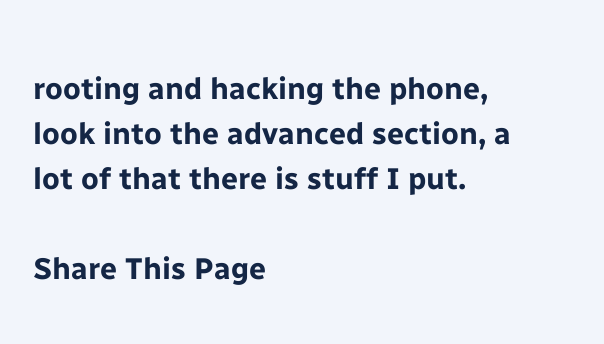rooting and hacking the phone, look into the advanced section, a lot of that there is stuff I put.

Share This Page